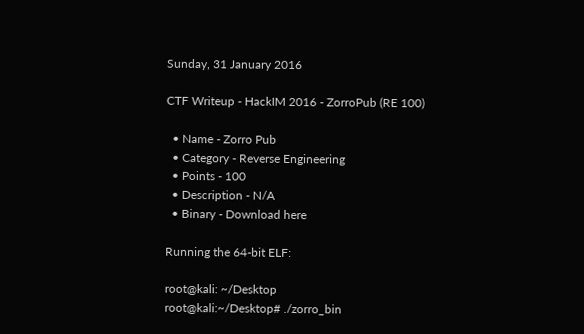Sunday, 31 January 2016

CTF Writeup - HackIM 2016 - ZorroPub (RE 100)

  • Name - Zorro Pub
  • Category - Reverse Engineering
  • Points - 100
  • Description - N/A
  • Binary - Download here

Running the 64-bit ELF:

root@kali: ~/Desktop
root@kali:~/Desktop# ./zorro_bin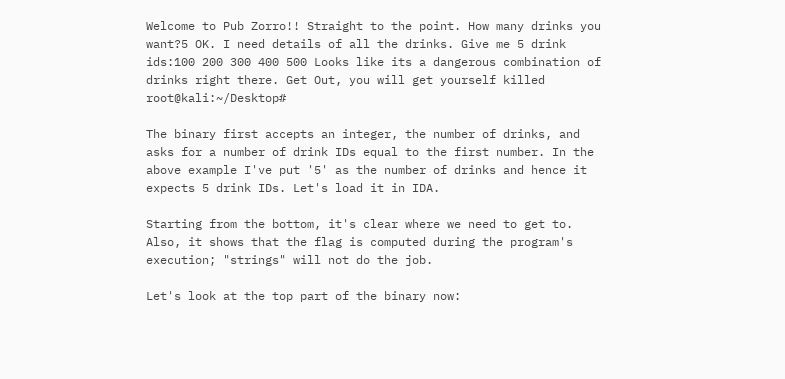Welcome to Pub Zorro!! Straight to the point. How many drinks you want?5 OK. I need details of all the drinks. Give me 5 drink ids:100 200 300 400 500 Looks like its a dangerous combination of drinks right there. Get Out, you will get yourself killed root@kali:~/Desktop#

The binary first accepts an integer, the number of drinks, and asks for a number of drink IDs equal to the first number. In the above example I've put '5' as the number of drinks and hence it expects 5 drink IDs. Let's load it in IDA.

Starting from the bottom, it's clear where we need to get to. Also, it shows that the flag is computed during the program's execution; "strings" will not do the job.

Let's look at the top part of the binary now: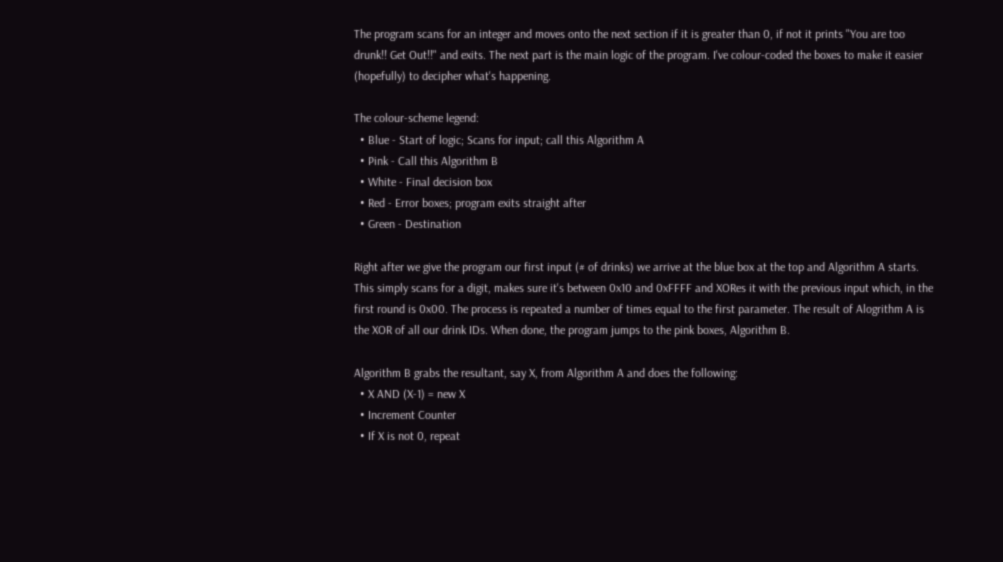The program scans for an integer and moves onto the next section if it is greater than 0, if not it prints "You are too drunk!! Get Out!!" and exits. The next part is the main logic of the program. I've colour-coded the boxes to make it easier (hopefully) to decipher what's happening.

The colour-scheme legend:
  • Blue - Start of logic; Scans for input; call this Algorithm A
  • Pink - Call this Algorithm B
  • White - Final decision box
  • Red - Error boxes; program exits straight after
  • Green - Destination

Right after we give the program our first input (# of drinks) we arrive at the blue box at the top and Algorithm A starts. This simply scans for a digit, makes sure it's between 0x10 and 0xFFFF and XORes it with the previous input which, in the first round is 0x00. The process is repeated a number of times equal to the first parameter. The result of Alogrithm A is the XOR of all our drink IDs. When done, the program jumps to the pink boxes, Algorithm B.

Algorithm B grabs the resultant, say X, from Algorithm A and does the following:
  • X AND (X-1) = new X
  • Increment Counter
  • If X is not 0, repeat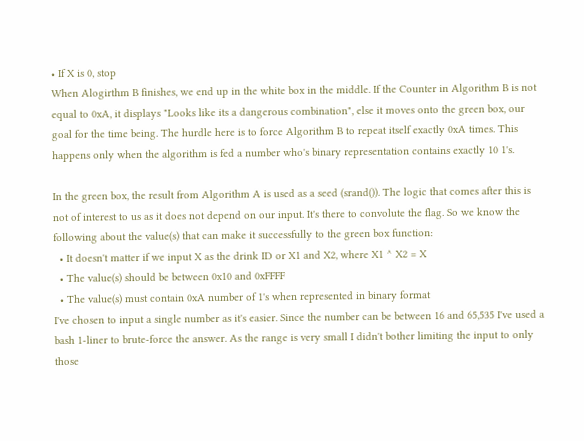• If X is 0, stop
When Alogirthm B finishes, we end up in the white box in the middle. If the Counter in Algorithm B is not equal to 0xA, it displays "Looks like its a dangerous combination", else it moves onto the green box, our goal for the time being. The hurdle here is to force Algorithm B to repeat itself exactly 0xA times. This happens only when the algorithm is fed a number who's binary representation contains exactly 10 1's.

In the green box, the result from Algorithm A is used as a seed (srand()). The logic that comes after this is not of interest to us as it does not depend on our input. It's there to convolute the flag. So we know the following about the value(s) that can make it successfully to the green box function:
  • It doesn't matter if we input X as the drink ID or X1 and X2, where X1 ^ X2 = X
  • The value(s) should be between 0x10 and 0xFFFF
  • The value(s) must contain 0xA number of 1's when represented in binary format
I've chosen to input a single number as it's easier. Since the number can be between 16 and 65,535 I've used a bash 1-liner to brute-force the answer. As the range is very small I didn't bother limiting the input to only those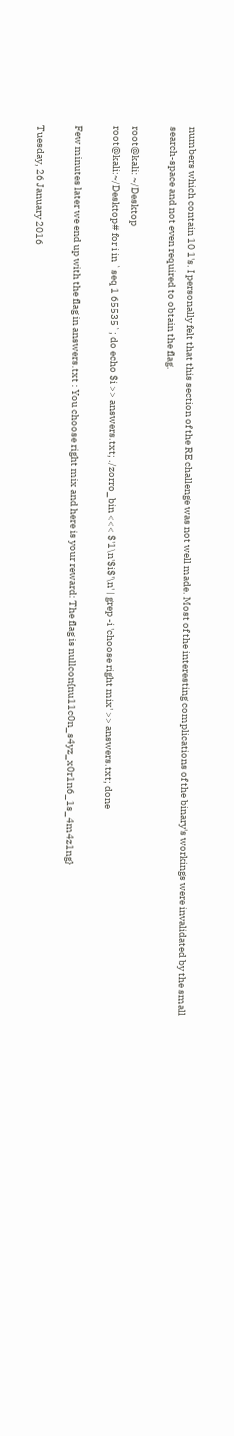numbers which contain 10 1's. I personally felt that this section of the RE challenge was not well made. Most of the interesting complications of the binary's workings were invalidated by the small search-space and not even required to obtain the flag.

root@kali: ~/Desktop
root@kali:~/Desktop# for i in `seq 1 65535`; do echo $i >> answers.txt; ./zorro_bin <<< $'1\n'$i$'\n' | grep -i 'choose right mix' >> answers.txt; done

Few minutes later we end up with the flag in answers.txt : You choose right mix and here is your reward: The flag is nullcon{nu11c0n_s4yz_x0r1n6_1s_4m4z1ng}

Tuesday, 26 January 2016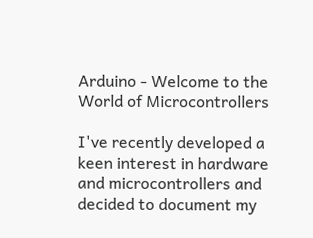Arduino - Welcome to the World of Microcontrollers

I've recently developed a keen interest in hardware and microcontrollers and decided to document my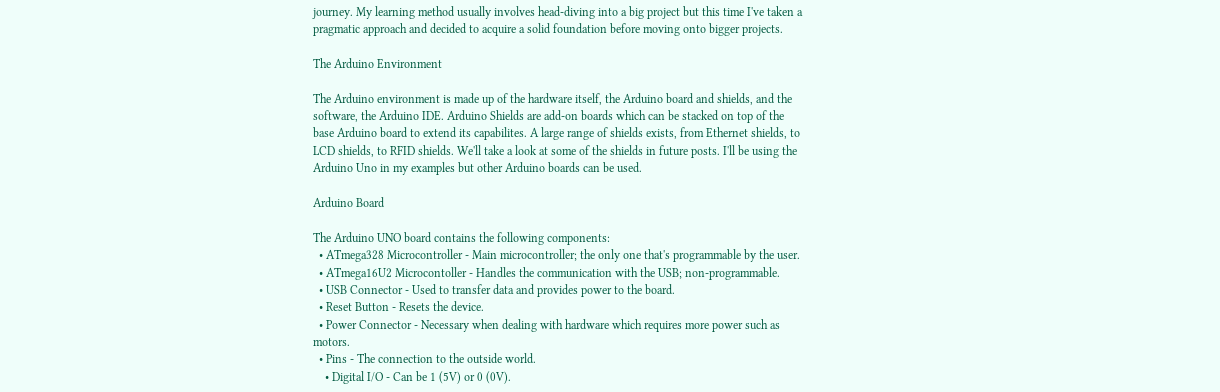journey. My learning method usually involves head-diving into a big project but this time I've taken a pragmatic approach and decided to acquire a solid foundation before moving onto bigger projects.

The Arduino Environment

The Arduino environment is made up of the hardware itself, the Arduino board and shields, and the software, the Arduino IDE. Arduino Shields are add-on boards which can be stacked on top of the base Arduino board to extend its capabilites. A large range of shields exists, from Ethernet shields, to LCD shields, to RFID shields. We'll take a look at some of the shields in future posts. I'll be using the Arduino Uno in my examples but other Arduino boards can be used.

Arduino Board

The Arduino UNO board contains the following components:
  • ATmega328 Microcontroller - Main microcontroller; the only one that's programmable by the user.
  • ATmega16U2 Microcontoller - Handles the communication with the USB; non-programmable.
  • USB Connector - Used to transfer data and provides power to the board.
  • Reset Button - Resets the device.
  • Power Connector - Necessary when dealing with hardware which requires more power such as motors.
  • Pins - The connection to the outside world.
    • Digital I/O - Can be 1 (5V) or 0 (0V).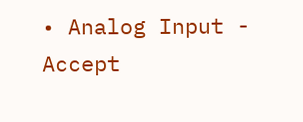• Analog Input - Accept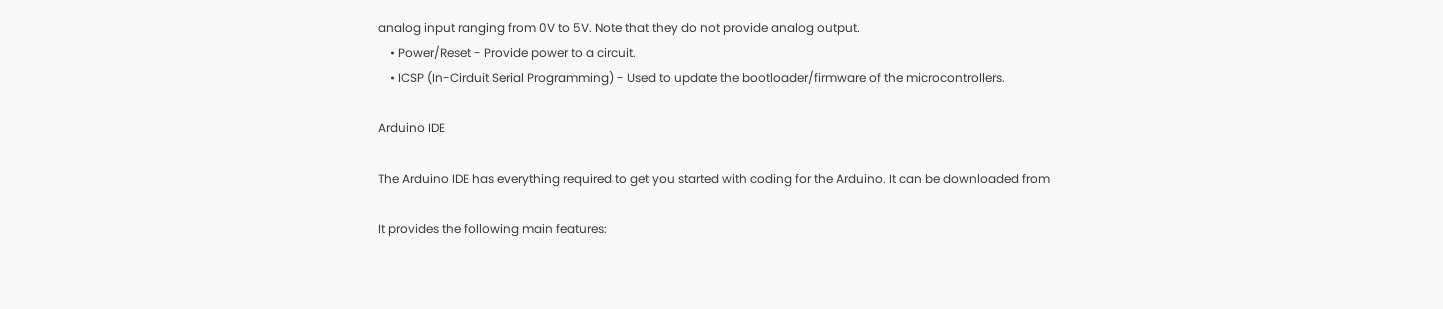analog input ranging from 0V to 5V. Note that they do not provide analog output.
    • Power/Reset - Provide power to a circuit.
    • ICSP (In-Cirduit Serial Programming) - Used to update the bootloader/firmware of the microcontrollers.

Arduino IDE

The Arduino IDE has everything required to get you started with coding for the Arduino. It can be downloaded from

It provides the following main features: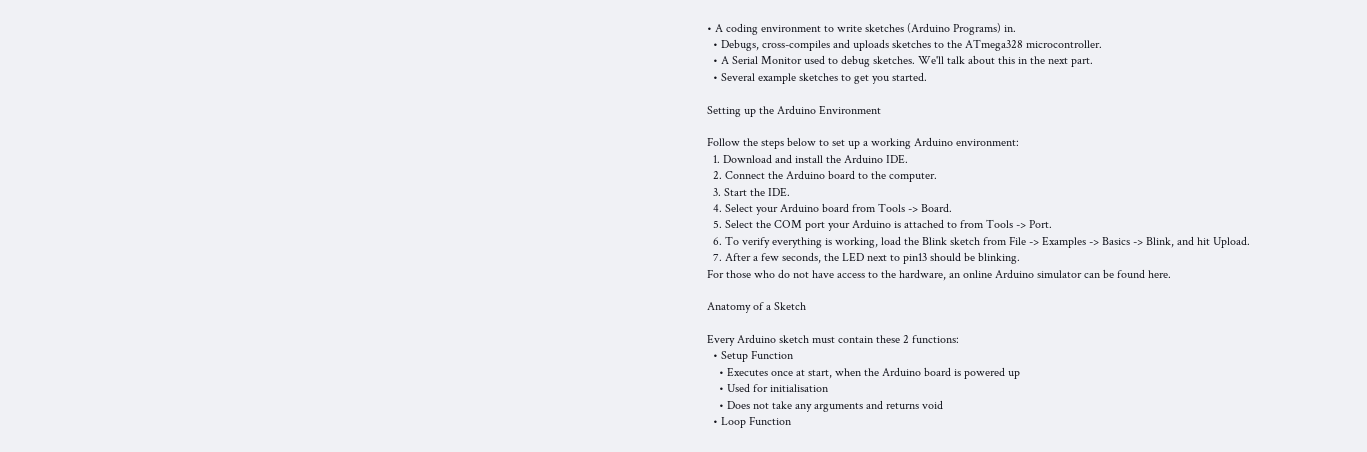• A coding environment to write sketches (Arduino Programs) in.
  • Debugs, cross-compiles and uploads sketches to the ATmega328 microcontroller.
  • A Serial Monitor used to debug sketches. We'll talk about this in the next part.
  • Several example sketches to get you started.

Setting up the Arduino Environment

Follow the steps below to set up a working Arduino environment:
  1. Download and install the Arduino IDE.
  2. Connect the Arduino board to the computer.
  3. Start the IDE.
  4. Select your Arduino board from Tools -> Board.
  5. Select the COM port your Arduino is attached to from Tools -> Port.
  6. To verify everything is working, load the Blink sketch from File -> Examples -> Basics -> Blink, and hit Upload.
  7. After a few seconds, the LED next to pin13 should be blinking.
For those who do not have access to the hardware, an online Arduino simulator can be found here.

Anatomy of a Sketch

Every Arduino sketch must contain these 2 functions:
  • Setup Function
    • Executes once at start, when the Arduino board is powered up
    • Used for initialisation
    • Does not take any arguments and returns void
  • Loop Function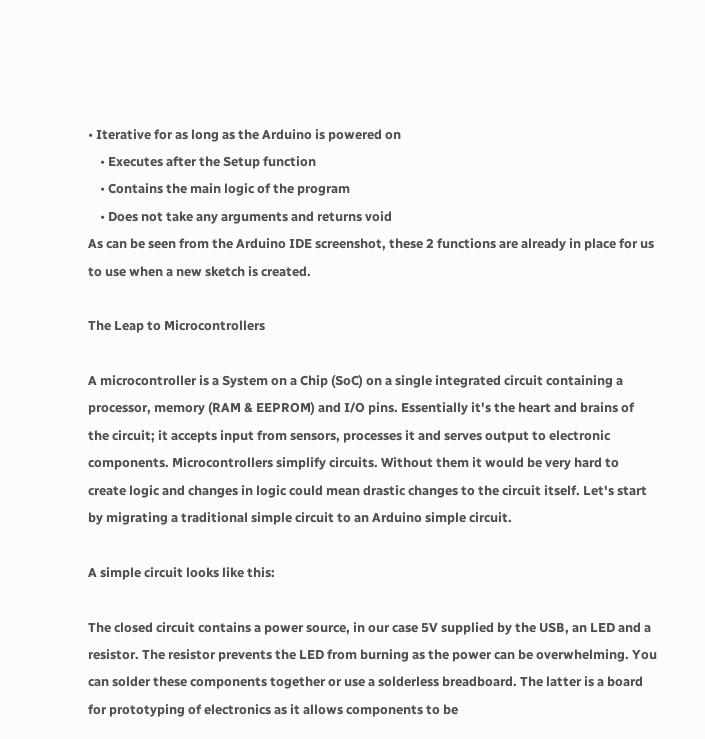• Iterative for as long as the Arduino is powered on
    • Executes after the Setup function
    • Contains the main logic of the program
    • Does not take any arguments and returns void
As can be seen from the Arduino IDE screenshot, these 2 functions are already in place for us to use when a new sketch is created.

The Leap to Microcontrollers

A microcontroller is a System on a Chip (SoC) on a single integrated circuit containing a processor, memory (RAM & EEPROM) and I/O pins. Essentially it's the heart and brains of the circuit; it accepts input from sensors, processes it and serves output to electronic components. Microcontrollers simplify circuits. Without them it would be very hard to create logic and changes in logic could mean drastic changes to the circuit itself. Let's start by migrating a traditional simple circuit to an Arduino simple circuit.

A simple circuit looks like this:

The closed circuit contains a power source, in our case 5V supplied by the USB, an LED and a resistor. The resistor prevents the LED from burning as the power can be overwhelming. You can solder these components together or use a solderless breadboard. The latter is a board for prototyping of electronics as it allows components to be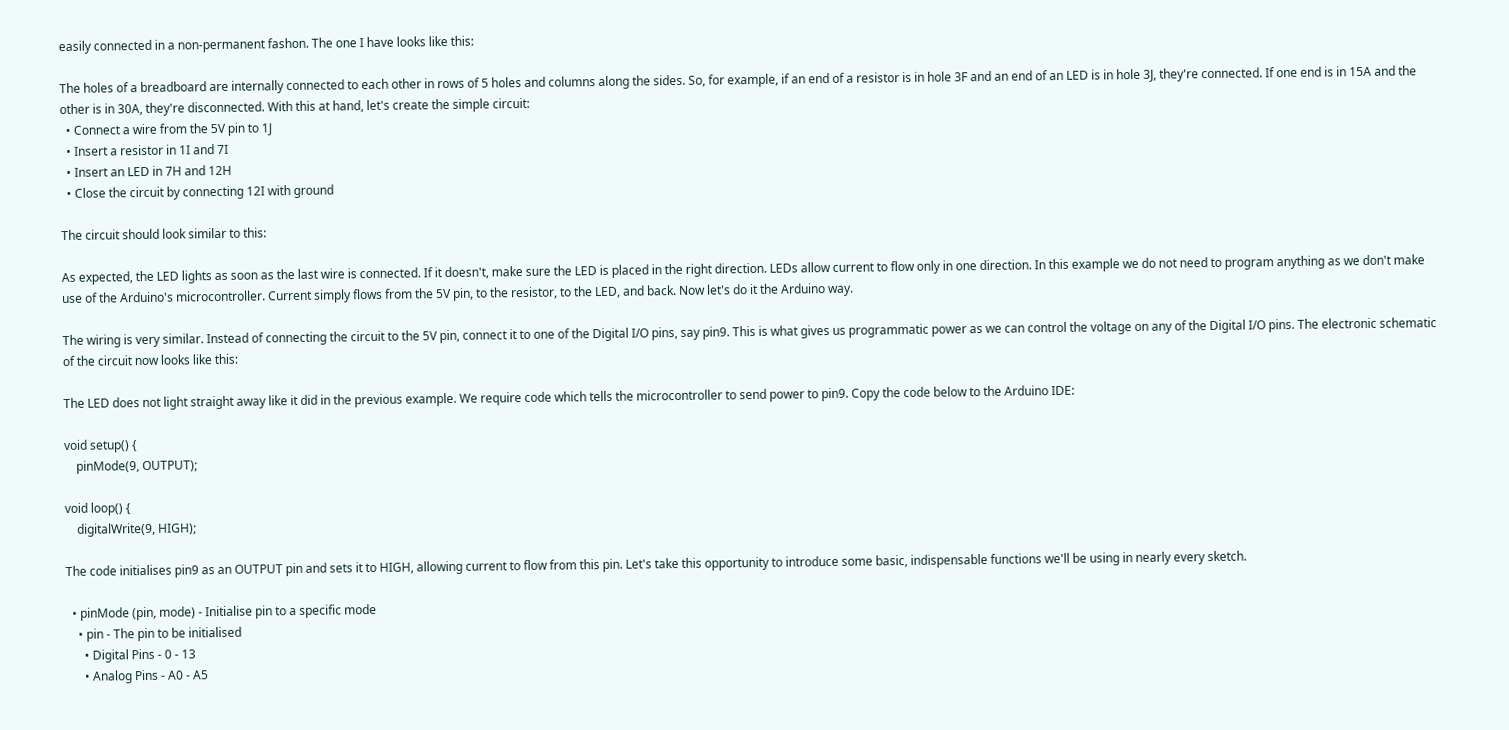easily connected in a non-permanent fashon. The one I have looks like this:

The holes of a breadboard are internally connected to each other in rows of 5 holes and columns along the sides. So, for example, if an end of a resistor is in hole 3F and an end of an LED is in hole 3J, they're connected. If one end is in 15A and the other is in 30A, they're disconnected. With this at hand, let's create the simple circuit:
  • Connect a wire from the 5V pin to 1J
  • Insert a resistor in 1I and 7I
  • Insert an LED in 7H and 12H
  • Close the circuit by connecting 12I with ground

The circuit should look similar to this:

As expected, the LED lights as soon as the last wire is connected. If it doesn't, make sure the LED is placed in the right direction. LEDs allow current to flow only in one direction. In this example we do not need to program anything as we don't make use of the Arduino's microcontroller. Current simply flows from the 5V pin, to the resistor, to the LED, and back. Now let's do it the Arduino way.

The wiring is very similar. Instead of connecting the circuit to the 5V pin, connect it to one of the Digital I/O pins, say pin9. This is what gives us programmatic power as we can control the voltage on any of the Digital I/O pins. The electronic schematic of the circuit now looks like this:

The LED does not light straight away like it did in the previous example. We require code which tells the microcontroller to send power to pin9. Copy the code below to the Arduino IDE:

void setup() {
    pinMode(9, OUTPUT);

void loop() {
    digitalWrite(9, HIGH);

The code initialises pin9 as an OUTPUT pin and sets it to HIGH, allowing current to flow from this pin. Let's take this opportunity to introduce some basic, indispensable functions we'll be using in nearly every sketch.

  • pinMode (pin, mode) - Initialise pin to a specific mode
    • pin - The pin to be initialised
      • Digital Pins - 0 - 13
      • Analog Pins - A0 - A5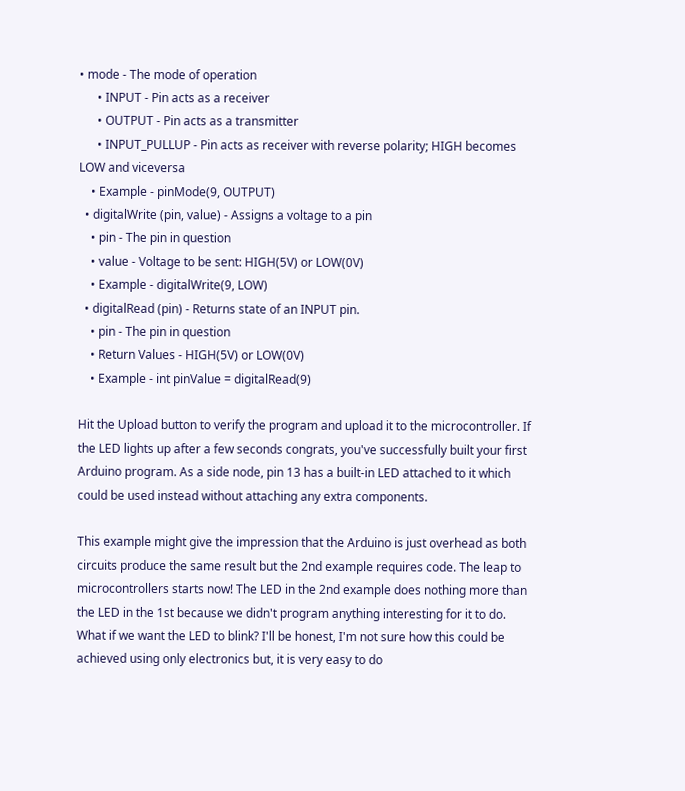• mode - The mode of operation
      • INPUT - Pin acts as a receiver
      • OUTPUT - Pin acts as a transmitter
      • INPUT_PULLUP - Pin acts as receiver with reverse polarity; HIGH becomes LOW and viceversa
    • Example - pinMode(9, OUTPUT)
  • digitalWrite (pin, value) - Assigns a voltage to a pin
    • pin - The pin in question
    • value - Voltage to be sent: HIGH(5V) or LOW(0V)
    • Example - digitalWrite(9, LOW)
  • digitalRead (pin) - Returns state of an INPUT pin.
    • pin - The pin in question
    • Return Values - HIGH(5V) or LOW(0V)
    • Example - int pinValue = digitalRead(9)

Hit the Upload button to verify the program and upload it to the microcontroller. If the LED lights up after a few seconds congrats, you've successfully built your first Arduino program. As a side node, pin 13 has a built-in LED attached to it which could be used instead without attaching any extra components.

This example might give the impression that the Arduino is just overhead as both circuits produce the same result but the 2nd example requires code. The leap to microcontrollers starts now! The LED in the 2nd example does nothing more than the LED in the 1st because we didn't program anything interesting for it to do. What if we want the LED to blink? I'll be honest, I'm not sure how this could be achieved using only electronics but, it is very easy to do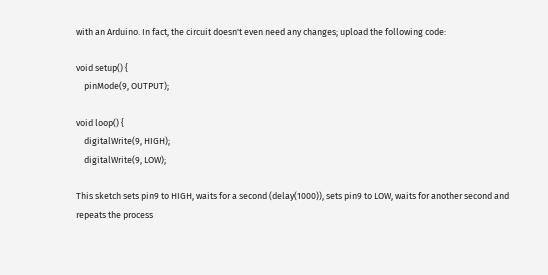with an Arduino. In fact, the circuit doesn't even need any changes; upload the following code:

void setup() {
    pinMode(9, OUTPUT);

void loop() {
    digitalWrite(9, HIGH);
    digitalWrite(9, LOW);

This sketch sets pin9 to HIGH, waits for a second (delay(1000)), sets pin9 to LOW, waits for another second and repeats the process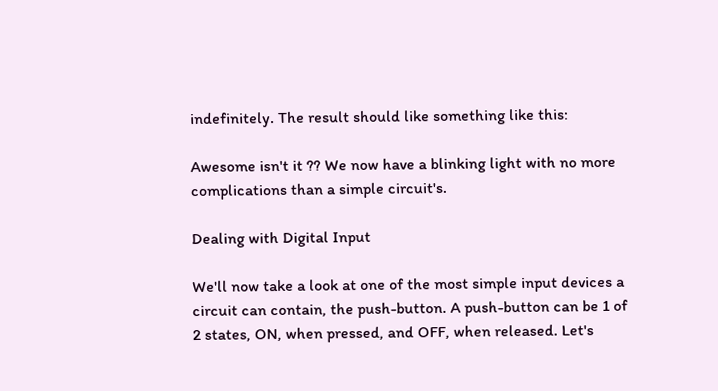indefinitely. The result should like something like this:

Awesome isn't it ?? We now have a blinking light with no more complications than a simple circuit's.

Dealing with Digital Input

We'll now take a look at one of the most simple input devices a circuit can contain, the push-button. A push-button can be 1 of 2 states, ON, when pressed, and OFF, when released. Let's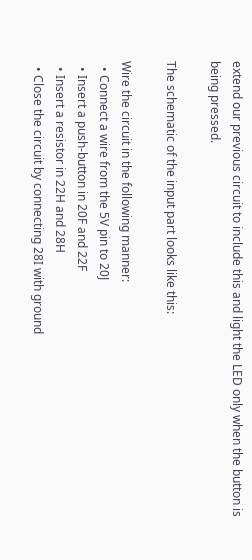extend our previous circuit to include this and light the LED only when the button is being pressed.

The schematic of the input part looks like this:

Wire the circuit in the following manner:
  • Connect a wire from the 5V pin to 20J
  • Insert a push-button in 20F and 22F
  • Insert a resistor in 22H and 28H
  • Close the circuit by connecting 28I with ground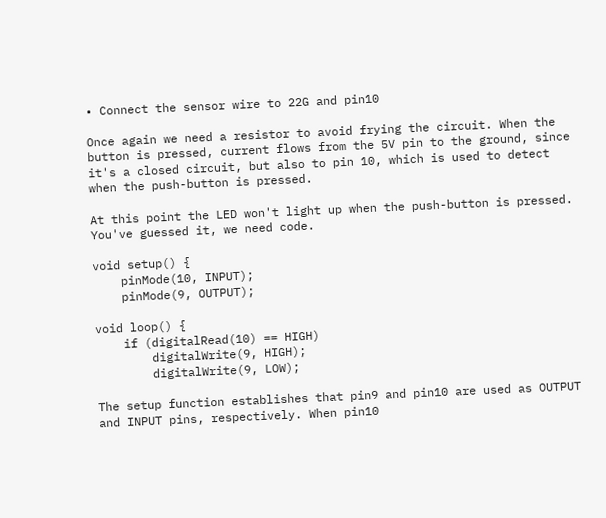• Connect the sensor wire to 22G and pin10

Once again we need a resistor to avoid frying the circuit. When the button is pressed, current flows from the 5V pin to the ground, since it's a closed circuit, but also to pin 10, which is used to detect when the push-button is pressed.

At this point the LED won't light up when the push-button is pressed. You've guessed it, we need code.

void setup() {
    pinMode(10, INPUT);
    pinMode(9, OUTPUT);

void loop() {
    if (digitalRead(10) == HIGH)
        digitalWrite(9, HIGH);
        digitalWrite(9, LOW);

The setup function establishes that pin9 and pin10 are used as OUTPUT and INPUT pins, respectively. When pin10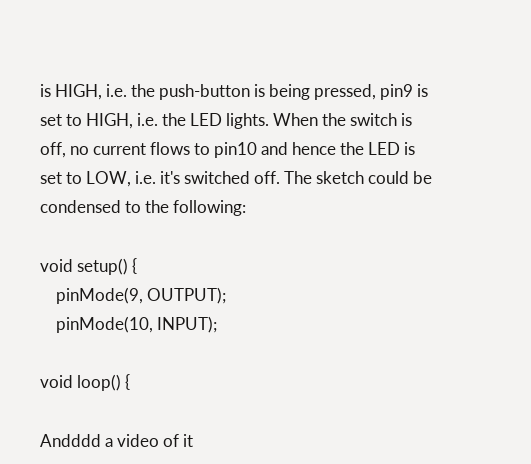is HIGH, i.e. the push-button is being pressed, pin9 is set to HIGH, i.e. the LED lights. When the switch is off, no current flows to pin10 and hence the LED is set to LOW, i.e. it's switched off. The sketch could be condensed to the following:

void setup() {
    pinMode(9, OUTPUT);
    pinMode(10, INPUT);

void loop() {

Andddd a video of it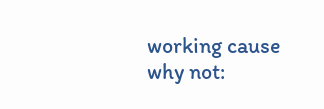working cause why not: